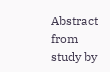Abstract from study by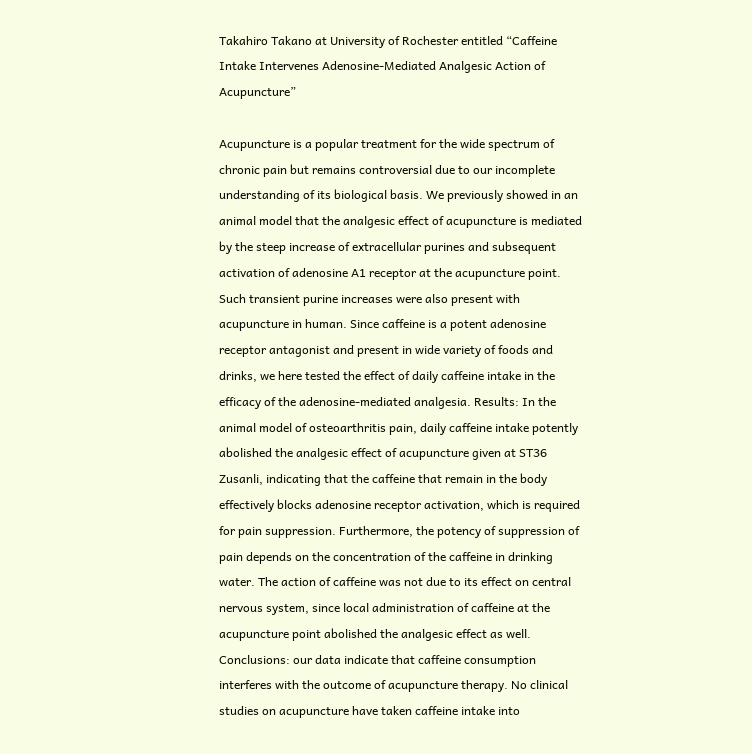Takahiro Takano at University of Rochester entitled “Caffeine Intake Intervenes Adenosine-Mediated Analgesic Action of Acupuncture”

Acupuncture is a popular treatment for the wide spectrum of chronic pain but remains controversial due to our incomplete understanding of its biological basis. We previously showed in an animal model that the analgesic effect of acupuncture is mediated by the steep increase of extracellular purines and subsequent activation of adenosine A1 receptor at the acupuncture point. Such transient purine increases were also present with acupuncture in human. Since caffeine is a potent adenosine receptor antagonist and present in wide variety of foods and drinks, we here tested the effect of daily caffeine intake in the efficacy of the adenosine-mediated analgesia. Results: In the animal model of osteoarthritis pain, daily caffeine intake potently abolished the analgesic effect of acupuncture given at ST36 Zusanli, indicating that the caffeine that remain in the body effectively blocks adenosine receptor activation, which is required for pain suppression. Furthermore, the potency of suppression of pain depends on the concentration of the caffeine in drinking water. The action of caffeine was not due to its effect on central nervous system, since local administration of caffeine at the acupuncture point abolished the analgesic effect as well. Conclusions: our data indicate that caffeine consumption interferes with the outcome of acupuncture therapy. No clinical studies on acupuncture have taken caffeine intake into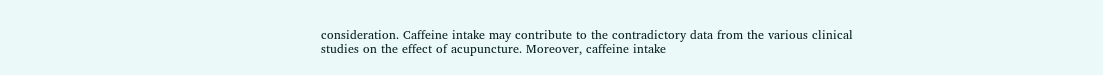consideration. Caffeine intake may contribute to the contradictory data from the various clinical studies on the effect of acupuncture. Moreover, caffeine intake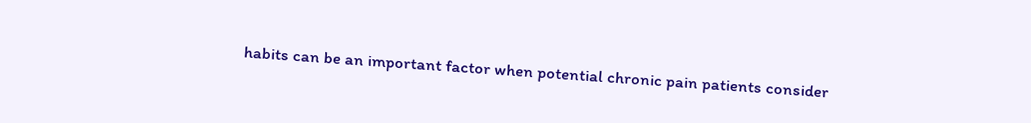habits can be an important factor when potential chronic pain patients consider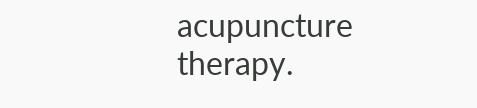acupuncture therapy.